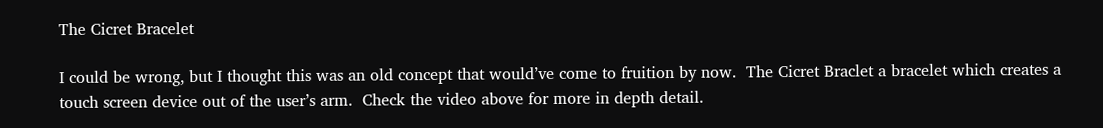The Cicret Bracelet

I could be wrong, but I thought this was an old concept that would’ve come to fruition by now.  The Cicret Braclet a bracelet which creates a touch screen device out of the user’s arm.  Check the video above for more in depth detail.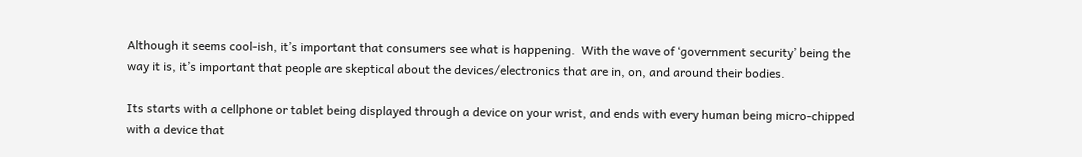Although it seems cool-ish, it’s important that consumers see what is happening.  With the wave of ‘government security’ being the way it is, it’s important that people are skeptical about the devices/electronics that are in, on, and around their bodies.

Its starts with a cellphone or tablet being displayed through a device on your wrist, and ends with every human being micro-chipped with a device that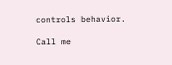controls behavior.

Call me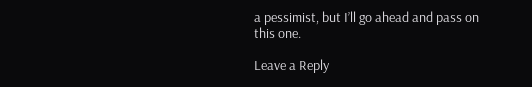a pessimist, but I’ll go ahead and pass on this one.

Leave a Reply